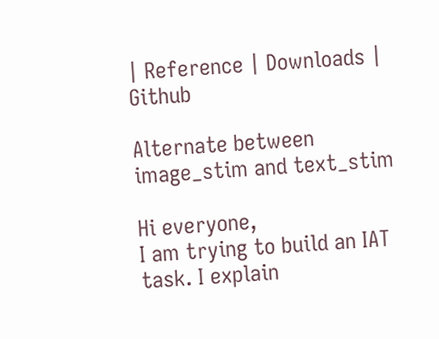| Reference | Downloads | Github

Alternate between image_stim and text_stim

Hi everyone,
I am trying to build an IAT task. I explain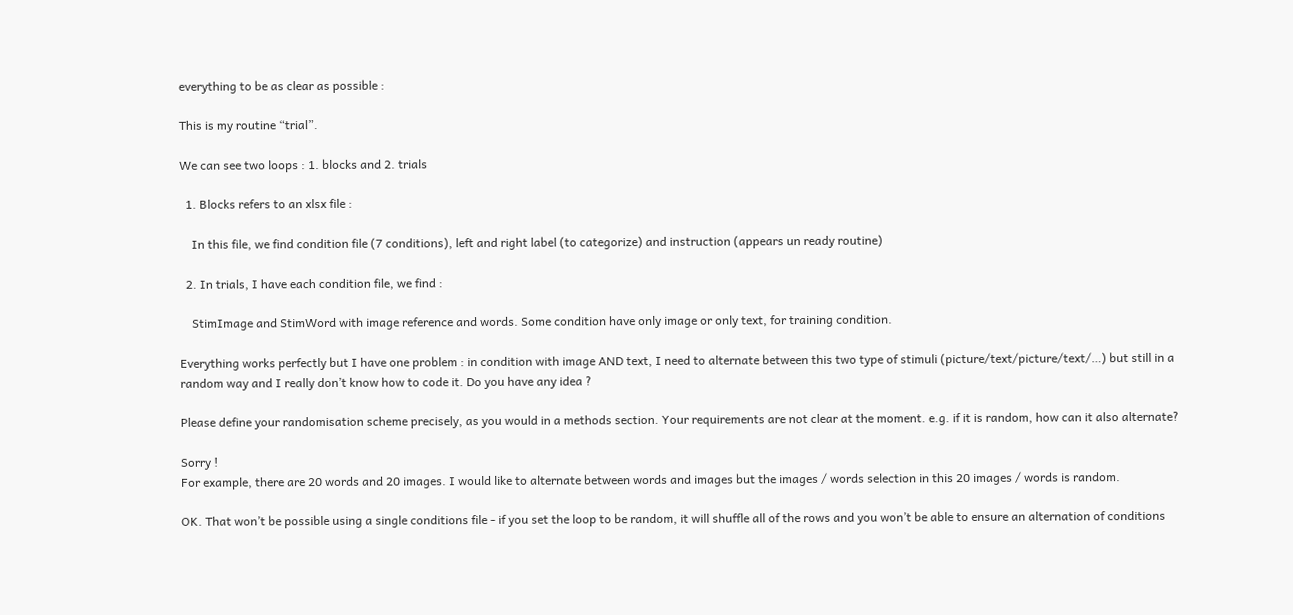everything to be as clear as possible :

This is my routine “trial”.

We can see two loops : 1. blocks and 2. trials

  1. Blocks refers to an xlsx file :

    In this file, we find condition file (7 conditions), left and right label (to categorize) and instruction (appears un ready routine)

  2. In trials, I have each condition file, we find :

    StimImage and StimWord with image reference and words. Some condition have only image or only text, for training condition.

Everything works perfectly but I have one problem : in condition with image AND text, I need to alternate between this two type of stimuli (picture/text/picture/text/…) but still in a random way and I really don’t know how to code it. Do you have any idea ?

Please define your randomisation scheme precisely, as you would in a methods section. Your requirements are not clear at the moment. e.g. if it is random, how can it also alternate?

Sorry !
For example, there are 20 words and 20 images. I would like to alternate between words and images but the images / words selection in this 20 images / words is random.

OK. That won’t be possible using a single conditions file - if you set the loop to be random, it will shuffle all of the rows and you won’t be able to ensure an alternation of conditions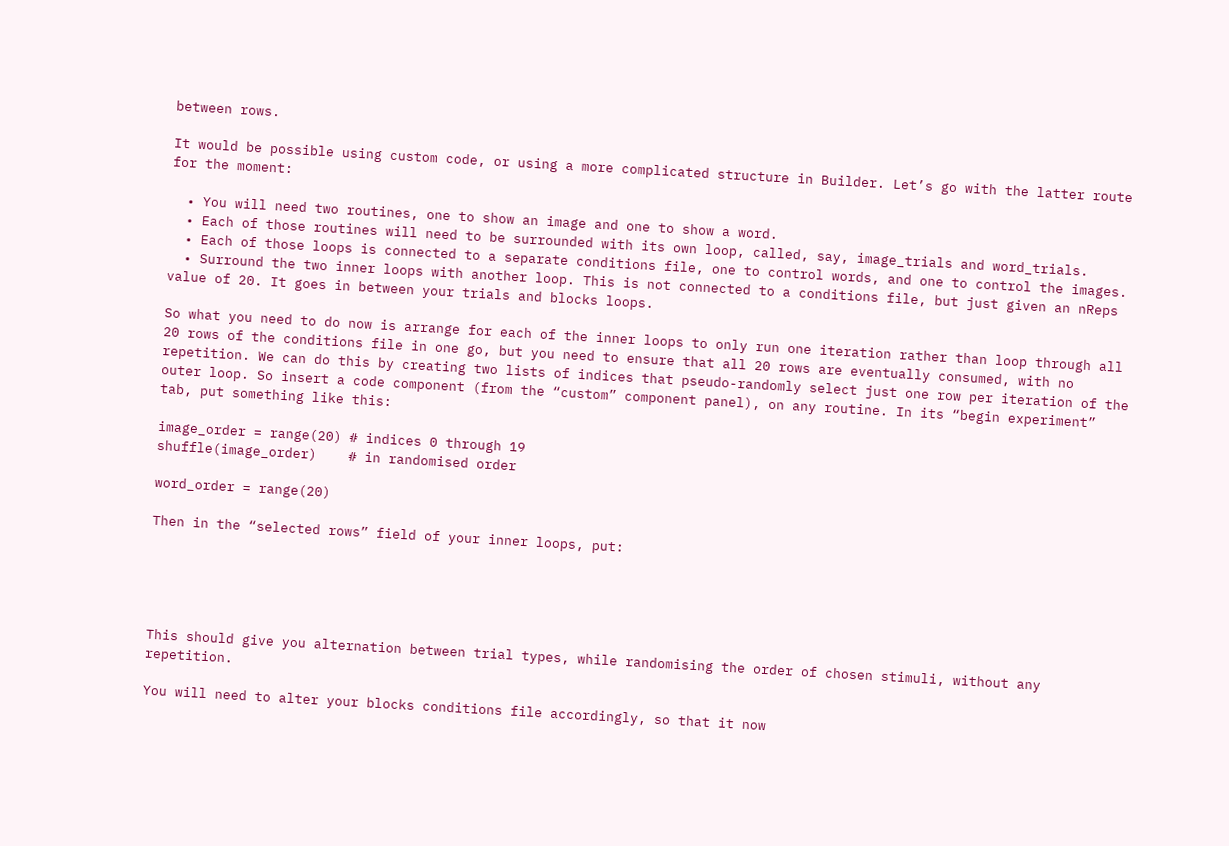between rows.

It would be possible using custom code, or using a more complicated structure in Builder. Let’s go with the latter route for the moment:

  • You will need two routines, one to show an image and one to show a word.
  • Each of those routines will need to be surrounded with its own loop, called, say, image_trials and word_trials.
  • Each of those loops is connected to a separate conditions file, one to control words, and one to control the images.
  • Surround the two inner loops with another loop. This is not connected to a conditions file, but just given an nReps value of 20. It goes in between your trials and blocks loops.

So what you need to do now is arrange for each of the inner loops to only run one iteration rather than loop through all 20 rows of the conditions file in one go, but you need to ensure that all 20 rows are eventually consumed, with no repetition. We can do this by creating two lists of indices that pseudo-randomly select just one row per iteration of the outer loop. So insert a code component (from the “custom” component panel), on any routine. In its “begin experiment” tab, put something like this:

image_order = range(20) # indices 0 through 19
shuffle(image_order)    # in randomised order

word_order = range(20)

Then in the “selected rows” field of your inner loops, put:





This should give you alternation between trial types, while randomising the order of chosen stimuli, without any repetition.

You will need to alter your blocks conditions file accordingly, so that it now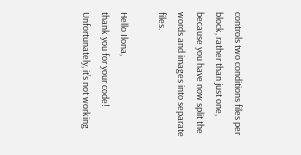controls two conditions files per block, rather than just one, because you have now split the words and images into separate files.

Hello Ilona,
thank you for your code! Unfortunately, it’s not working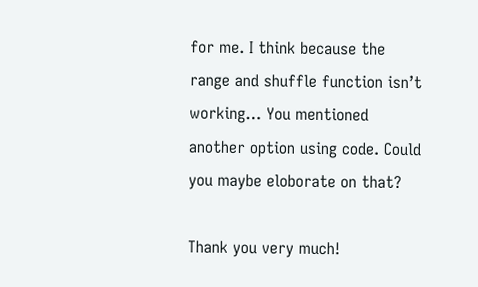for me. I think because the range and shuffle function isn’t working… You mentioned another option using code. Could you maybe eloborate on that?

Thank you very much!